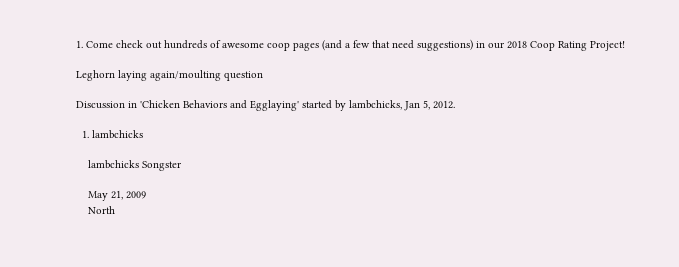1. Come check out hundreds of awesome coop pages (and a few that need suggestions) in our 2018 Coop Rating Project!

Leghorn laying again/moulting question

Discussion in 'Chicken Behaviors and Egglaying' started by lambchicks, Jan 5, 2012.

  1. lambchicks

    lambchicks Songster

    May 21, 2009
    North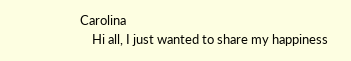Carolina
    Hi all, I just wanted to share my happiness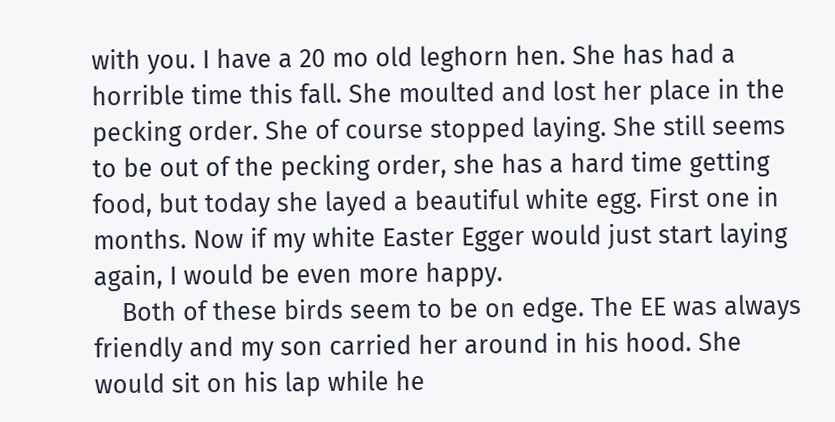with you. I have a 20 mo old leghorn hen. She has had a horrible time this fall. She moulted and lost her place in the pecking order. She of course stopped laying. She still seems to be out of the pecking order, she has a hard time getting food, but today she layed a beautiful white egg. First one in months. Now if my white Easter Egger would just start laying again, I would be even more happy.
    Both of these birds seem to be on edge. The EE was always friendly and my son carried her around in his hood. She would sit on his lap while he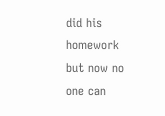did his homework but now no one can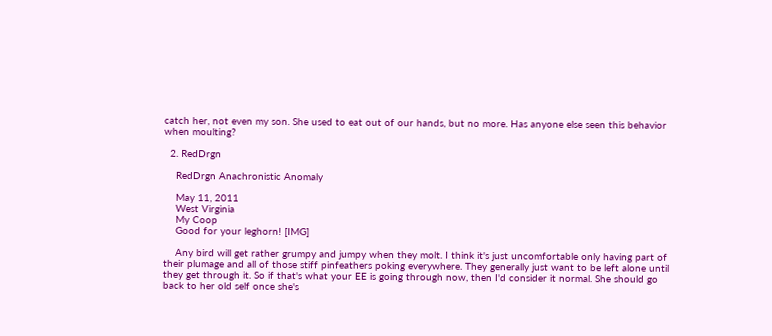catch her, not even my son. She used to eat out of our hands, but no more. Has anyone else seen this behavior when moulting?

  2. RedDrgn

    RedDrgn Anachronistic Anomaly

    May 11, 2011
    West Virginia
    My Coop
    Good for your leghorn! [IMG]

    Any bird will get rather grumpy and jumpy when they molt. I think it's just uncomfortable only having part of their plumage and all of those stiff pinfeathers poking everywhere. They generally just want to be left alone until they get through it. So if that's what your EE is going through now, then I'd consider it normal. She should go back to her old self once she's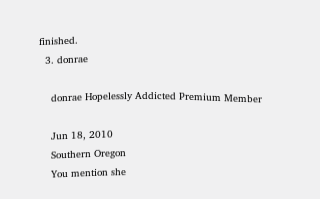finished.
  3. donrae

    donrae Hopelessly Addicted Premium Member

    Jun 18, 2010
    Southern Oregon
    You mention she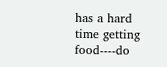has a hard time getting food----do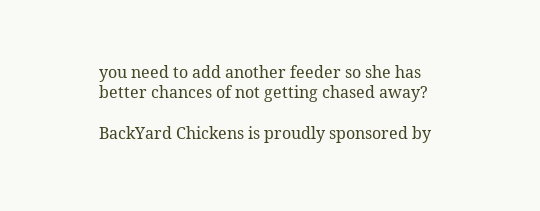you need to add another feeder so she has better chances of not getting chased away?

BackYard Chickens is proudly sponsored by